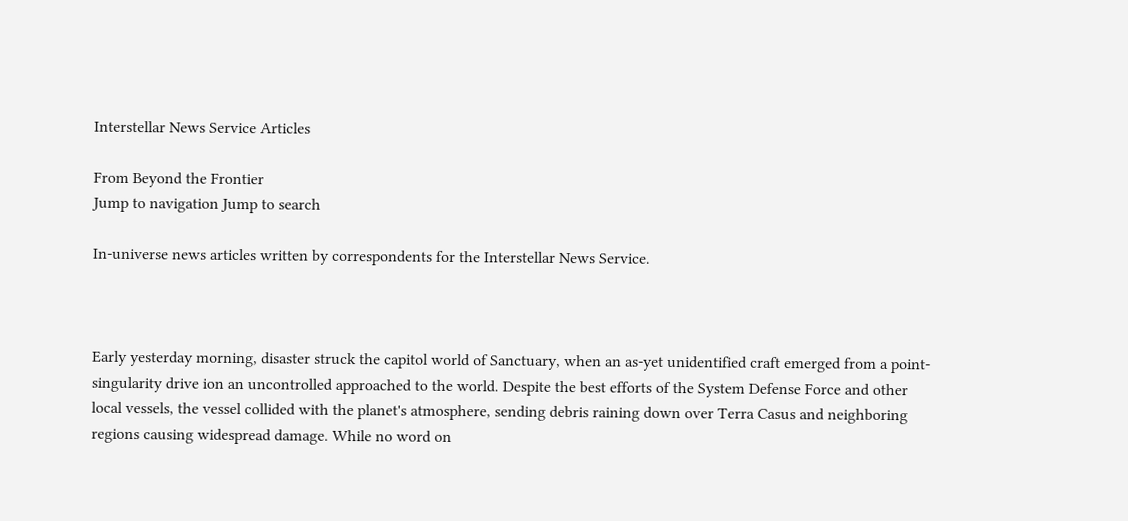Interstellar News Service Articles

From Beyond the Frontier
Jump to navigation Jump to search

In-universe news articles written by correspondents for the Interstellar News Service.



Early yesterday morning, disaster struck the capitol world of Sanctuary, when an as-yet unidentified craft emerged from a point-singularity drive ion an uncontrolled approached to the world. Despite the best efforts of the System Defense Force and other local vessels, the vessel collided with the planet's atmosphere, sending debris raining down over Terra Casus and neighboring regions causing widespread damage. While no word on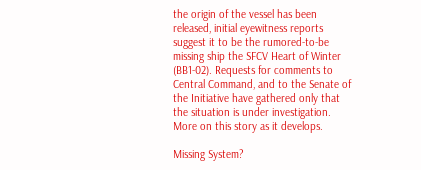the origin of the vessel has been released, initial eyewitness reports suggest it to be the rumored-to-be missing ship the SFCV Heart of Winter (BB1-02). Requests for comments to Central Command, and to the Senate of the Initiative have gathered only that the situation is under investigation. More on this story as it develops.

Missing System?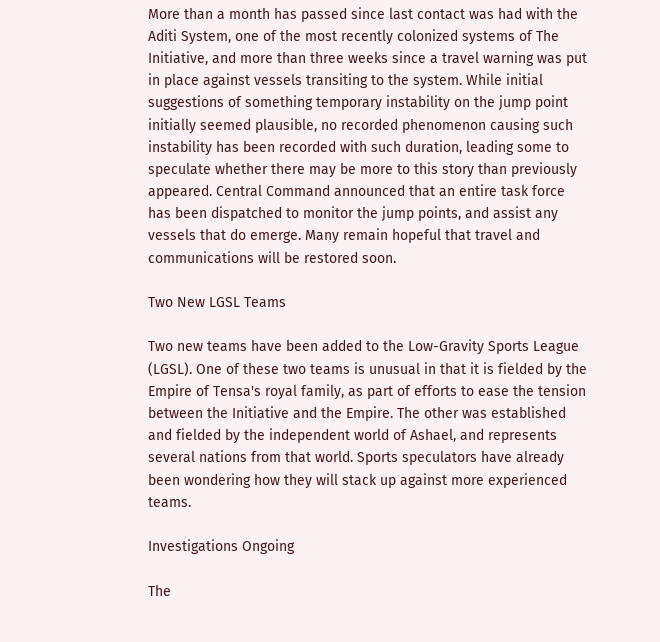More than a month has passed since last contact was had with the Aditi System, one of the most recently colonized systems of The Initiative, and more than three weeks since a travel warning was put in place against vessels transiting to the system. While initial suggestions of something temporary instability on the jump point initially seemed plausible, no recorded phenomenon causing such instability has been recorded with such duration, leading some to speculate whether there may be more to this story than previously appeared. Central Command announced that an entire task force has been dispatched to monitor the jump points, and assist any vessels that do emerge. Many remain hopeful that travel and communications will be restored soon.

Two New LGSL Teams

Two new teams have been added to the Low-Gravity Sports League (LGSL). One of these two teams is unusual in that it is fielded by the Empire of Tensa's royal family, as part of efforts to ease the tension between the Initiative and the Empire. The other was established and fielded by the independent world of Ashael, and represents several nations from that world. Sports speculators have already been wondering how they will stack up against more experienced teams.

Investigations Ongoing

The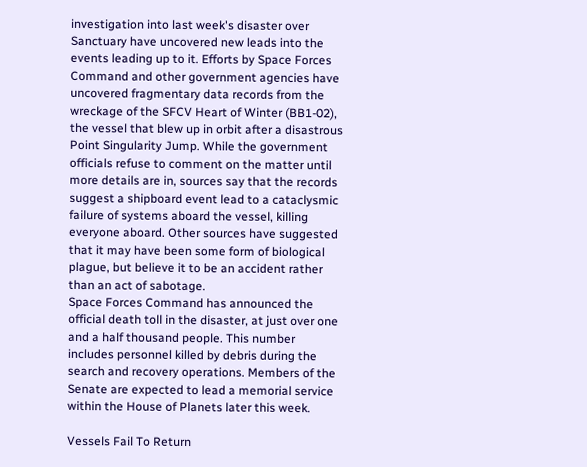investigation into last week's disaster over Sanctuary have uncovered new leads into the events leading up to it. Efforts by Space Forces Command and other government agencies have uncovered fragmentary data records from the wreckage of the SFCV Heart of Winter (BB1-02), the vessel that blew up in orbit after a disastrous Point Singularity Jump. While the government officials refuse to comment on the matter until more details are in, sources say that the records suggest a shipboard event lead to a cataclysmic failure of systems aboard the vessel, killing everyone aboard. Other sources have suggested that it may have been some form of biological plague, but believe it to be an accident rather than an act of sabotage.
Space Forces Command has announced the official death toll in the disaster, at just over one and a half thousand people. This number includes personnel killed by debris during the search and recovery operations. Members of the Senate are expected to lead a memorial service within the House of Planets later this week.

Vessels Fail To Return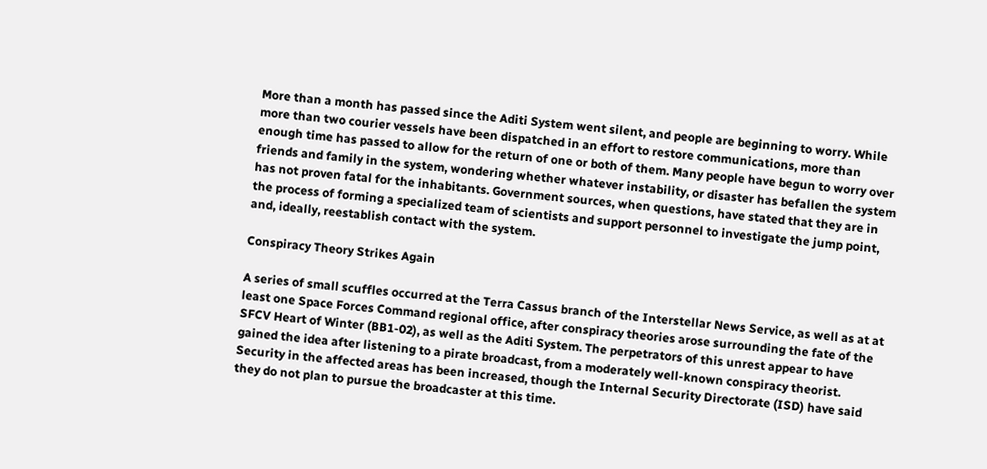More than a month has passed since the Aditi System went silent, and people are beginning to worry. While more than two courier vessels have been dispatched in an effort to restore communications, more than enough time has passed to allow for the return of one or both of them. Many people have begun to worry over friends and family in the system, wondering whether whatever instability, or disaster has befallen the system has not proven fatal for the inhabitants. Government sources, when questions, have stated that they are in the process of forming a specialized team of scientists and support personnel to investigate the jump point, and, ideally, reestablish contact with the system.

Conspiracy Theory Strikes Again

A series of small scuffles occurred at the Terra Cassus branch of the Interstellar News Service, as well as at at least one Space Forces Command regional office, after conspiracy theories arose surrounding the fate of the SFCV Heart of Winter (BB1-02), as well as the Aditi System. The perpetrators of this unrest appear to have gained the idea after listening to a pirate broadcast, from a moderately well-known conspiracy theorist. Security in the affected areas has been increased, though the Internal Security Directorate (ISD) have said they do not plan to pursue the broadcaster at this time.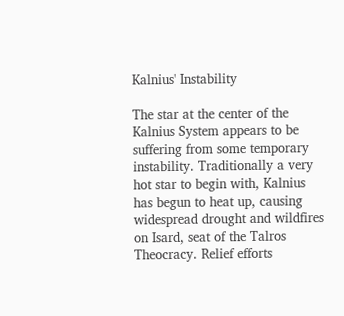Kalnius' Instability

The star at the center of the Kalnius System appears to be suffering from some temporary instability. Traditionally a very hot star to begin with, Kalnius has begun to heat up, causing widespread drought and wildfires on Isard, seat of the Talros Theocracy. Relief efforts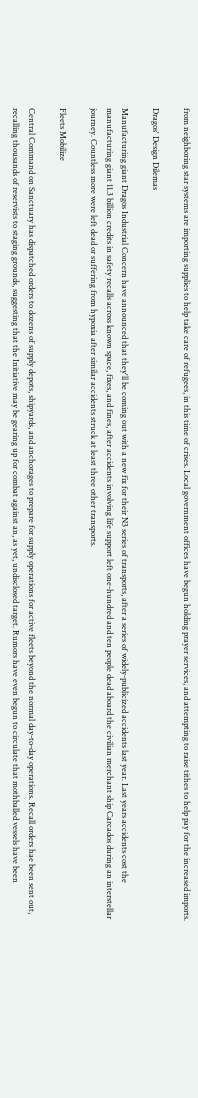from neighboring star systems are importing supplies to help take care of refugees, in this time of crises. Local government offices have begun holding prayer services, and attempting to raise tithes to help pay for the increased imports.

Dragos' Design Dilemas

Manufacturing giant Dragos Industrial Concern have announced that they'll be coming out with a new fix for their N3 series of transports, after a series of widely-publicized accidents last year. Last years accidents cost the manufacturing giant 11.3 billion credits in safety recalls across known space, fixes, and fines, after accidents involving life support left one-hundred and ten people dead aboard the civilian merchant ship Carcados during an interstellar journey. Countless more were left dead or suffering from hypoxia after similar accidents struck at least three other transports.

Fleets Mobilize

Central Command on Sanctuary has dispatched orders to dozens of supply depots, shipyards, and anchorages to prepare for supply operations for active fleets beyond the normal day-to-day operations. Recall orders hae been sent out, recalling thousands of reservists to staging grounds, suggesting that the Initiative may be gearing up for combat against an, as yet, undisclosed target. Rumors have even begun to circulate that mothballed vessels have been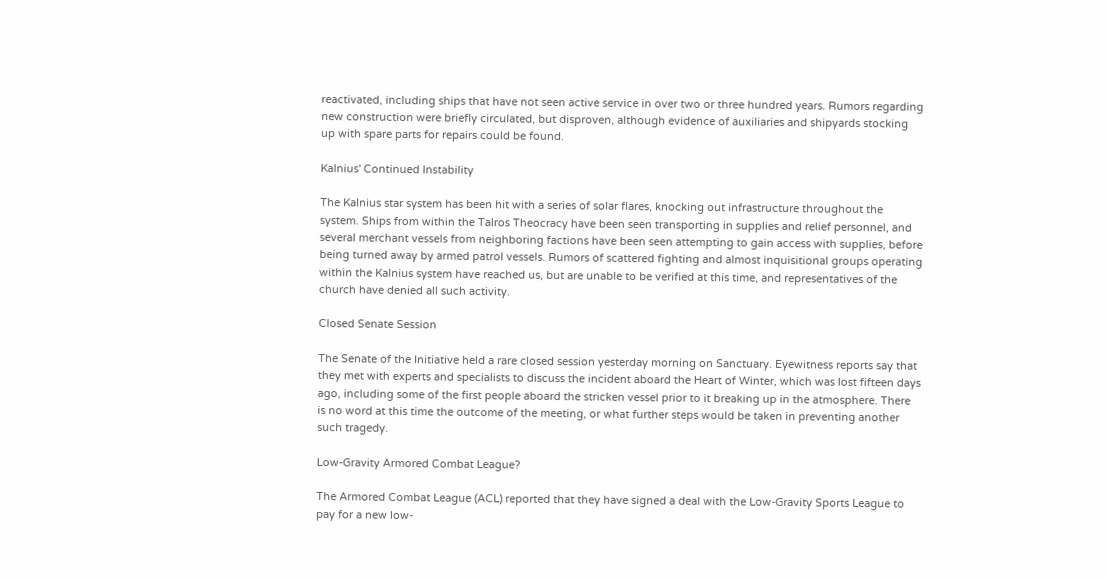reactivated, including ships that have not seen active service in over two or three hundred years. Rumors regarding new construction were briefly circulated, but disproven, although evidence of auxiliaries and shipyards stocking up with spare parts for repairs could be found.

Kalnius' Continued Instability

The Kalnius star system has been hit with a series of solar flares, knocking out infrastructure throughout the system. Ships from within the Talros Theocracy have been seen transporting in supplies and relief personnel, and several merchant vessels from neighboring factions have been seen attempting to gain access with supplies, before being turned away by armed patrol vessels. Rumors of scattered fighting and almost inquisitional groups operating within the Kalnius system have reached us, but are unable to be verified at this time, and representatives of the church have denied all such activity.

Closed Senate Session

The Senate of the Initiative held a rare closed session yesterday morning on Sanctuary. Eyewitness reports say that they met with experts and specialists to discuss the incident aboard the Heart of Winter, which was lost fifteen days ago, including some of the first people aboard the stricken vessel prior to it breaking up in the atmosphere. There is no word at this time the outcome of the meeting, or what further steps would be taken in preventing another such tragedy.

Low-Gravity Armored Combat League?

The Armored Combat League (ACL) reported that they have signed a deal with the Low-Gravity Sports League to pay for a new low-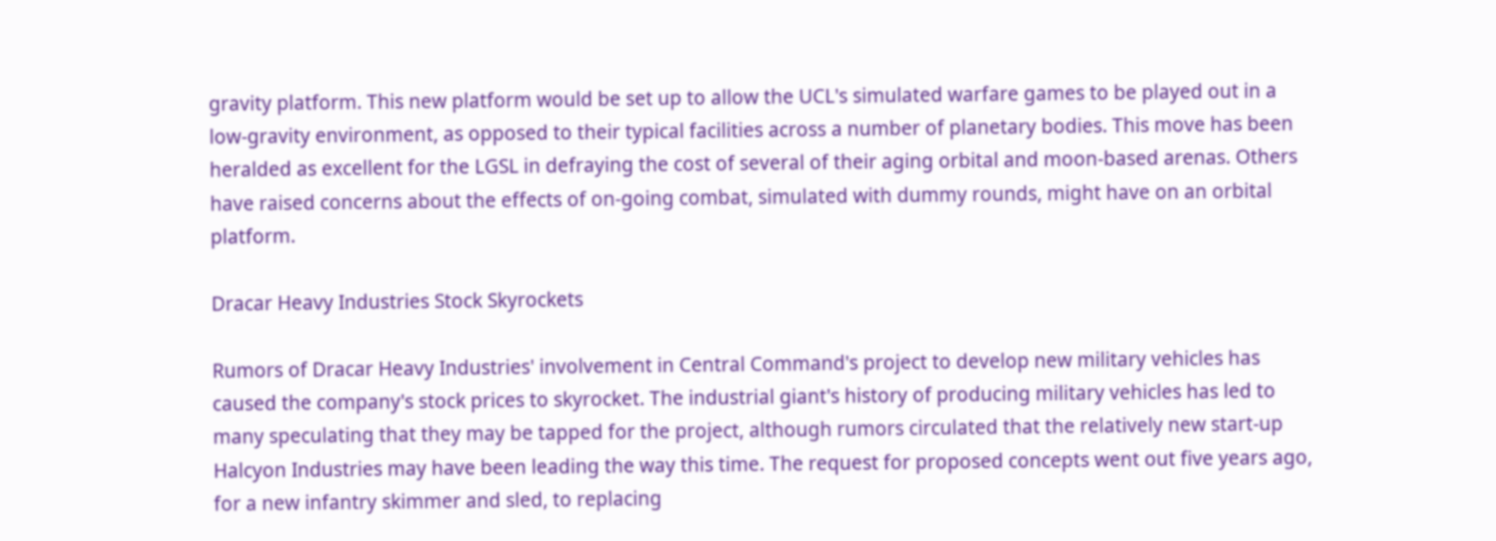gravity platform. This new platform would be set up to allow the UCL's simulated warfare games to be played out in a low-gravity environment, as opposed to their typical facilities across a number of planetary bodies. This move has been heralded as excellent for the LGSL in defraying the cost of several of their aging orbital and moon-based arenas. Others have raised concerns about the effects of on-going combat, simulated with dummy rounds, might have on an orbital platform.

Dracar Heavy Industries Stock Skyrockets

Rumors of Dracar Heavy Industries' involvement in Central Command's project to develop new military vehicles has caused the company's stock prices to skyrocket. The industrial giant's history of producing military vehicles has led to many speculating that they may be tapped for the project, although rumors circulated that the relatively new start-up Halcyon Industries may have been leading the way this time. The request for proposed concepts went out five years ago, for a new infantry skimmer and sled, to replacing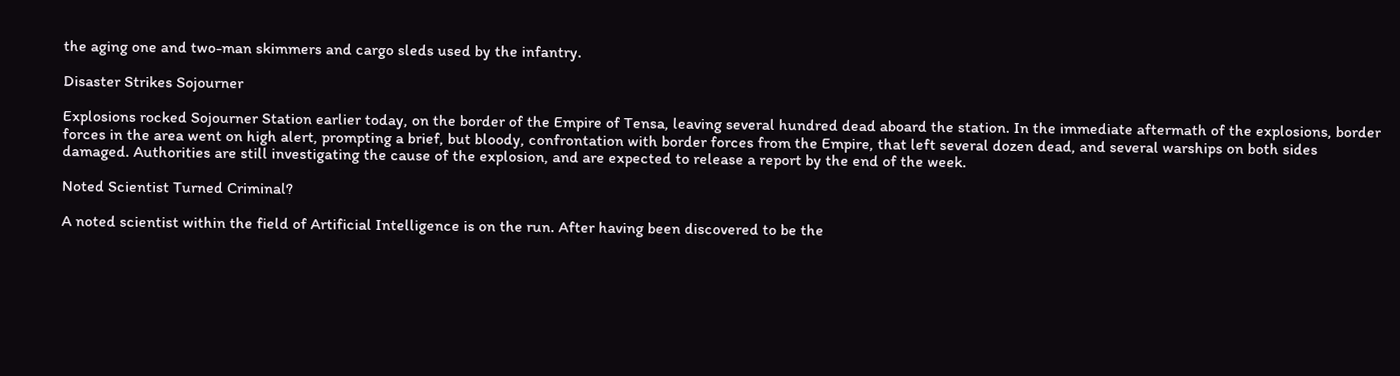the aging one and two-man skimmers and cargo sleds used by the infantry.

Disaster Strikes Sojourner

Explosions rocked Sojourner Station earlier today, on the border of the Empire of Tensa, leaving several hundred dead aboard the station. In the immediate aftermath of the explosions, border forces in the area went on high alert, prompting a brief, but bloody, confrontation with border forces from the Empire, that left several dozen dead, and several warships on both sides damaged. Authorities are still investigating the cause of the explosion, and are expected to release a report by the end of the week.

Noted Scientist Turned Criminal?

A noted scientist within the field of Artificial Intelligence is on the run. After having been discovered to be the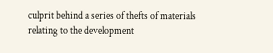culprit behind a series of thefts of materials relating to the development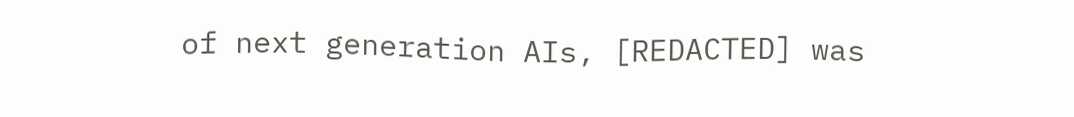of next generation AIs, [REDACTED] was